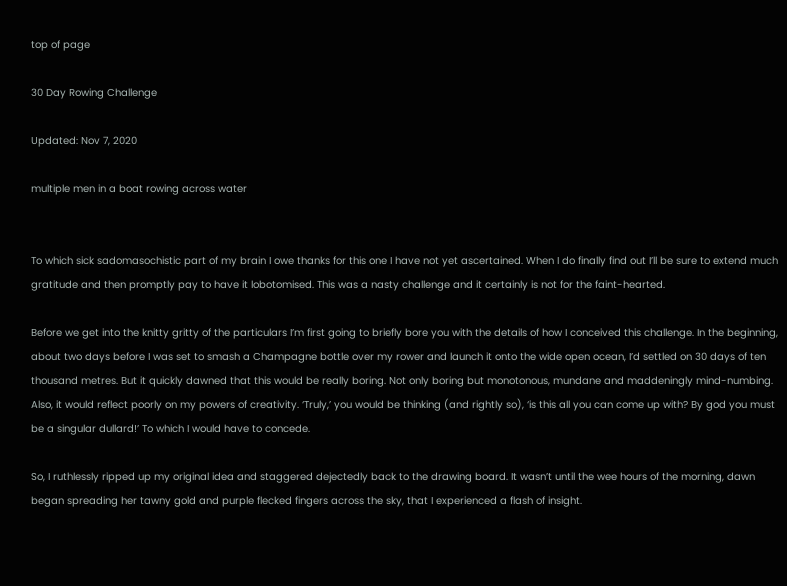top of page

30 Day Rowing Challenge

Updated: Nov 7, 2020

multiple men in a boat rowing across water


To which sick sadomasochistic part of my brain I owe thanks for this one I have not yet ascertained. When I do finally find out I’ll be sure to extend much gratitude and then promptly pay to have it lobotomised. This was a nasty challenge and it certainly is not for the faint-hearted.

Before we get into the knitty gritty of the particulars I’m first going to briefly bore you with the details of how I conceived this challenge. In the beginning, about two days before I was set to smash a Champagne bottle over my rower and launch it onto the wide open ocean, I’d settled on 30 days of ten thousand metres. But it quickly dawned that this would be really boring. Not only boring but monotonous, mundane and maddeningly mind-numbing. Also, it would reflect poorly on my powers of creativity. ‘Truly,’ you would be thinking (and rightly so), ‘is this all you can come up with? By god you must be a singular dullard!’ To which I would have to concede.

So, I ruthlessly ripped up my original idea and staggered dejectedly back to the drawing board. It wasn’t until the wee hours of the morning, dawn began spreading her tawny gold and purple flecked fingers across the sky, that I experienced a flash of insight.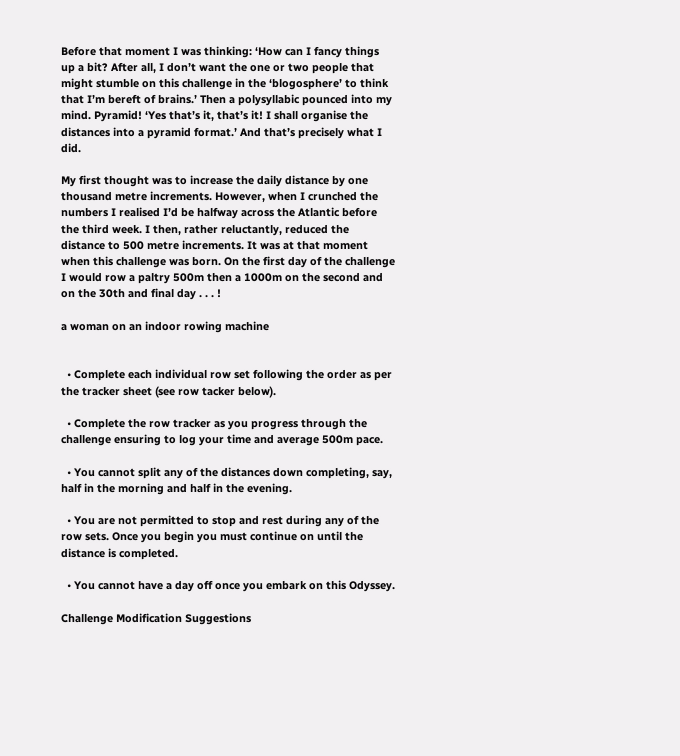Before that moment I was thinking: ‘How can I fancy things up a bit? After all, I don’t want the one or two people that might stumble on this challenge in the ‘blogosphere’ to think that I’m bereft of brains.’ Then a polysyllabic pounced into my mind. Pyramid! ‘Yes that’s it, that’s it! I shall organise the distances into a pyramid format.’ And that’s precisely what I did.

My first thought was to increase the daily distance by one thousand metre increments. However, when I crunched the numbers I realised I’d be halfway across the Atlantic before the third week. I then, rather reluctantly, reduced the distance to 500 metre increments. It was at that moment when this challenge was born. On the first day of the challenge I would row a paltry 500m then a 1000m on the second and on the 30th and final day . . . !

a woman on an indoor rowing machine


  • Complete each individual row set following the order as per the tracker sheet (see row tacker below).

  • Complete the row tracker as you progress through the challenge ensuring to log your time and average 500m pace.

  • You cannot split any of the distances down completing, say, half in the morning and half in the evening.

  • You are not permitted to stop and rest during any of the row sets. Once you begin you must continue on until the distance is completed.

  • You cannot have a day off once you embark on this Odyssey.

Challenge Modification Suggestions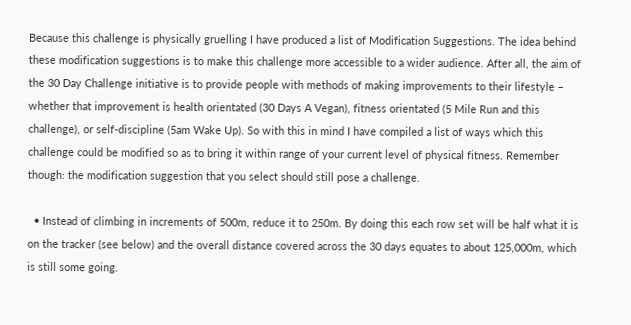Because this challenge is physically gruelling I have produced a list of Modification Suggestions. The idea behind these modification suggestions is to make this challenge more accessible to a wider audience. After all, the aim of the 30 Day Challenge initiative is to provide people with methods of making improvements to their lifestyle – whether that improvement is health orientated (30 Days A Vegan), fitness orientated (5 Mile Run and this challenge), or self-discipline (5am Wake Up). So with this in mind I have compiled a list of ways which this challenge could be modified so as to bring it within range of your current level of physical fitness. Remember though: the modification suggestion that you select should still pose a challenge.

  • Instead of climbing in increments of 500m, reduce it to 250m. By doing this each row set will be half what it is on the tracker (see below) and the overall distance covered across the 30 days equates to about 125,000m, which is still some going.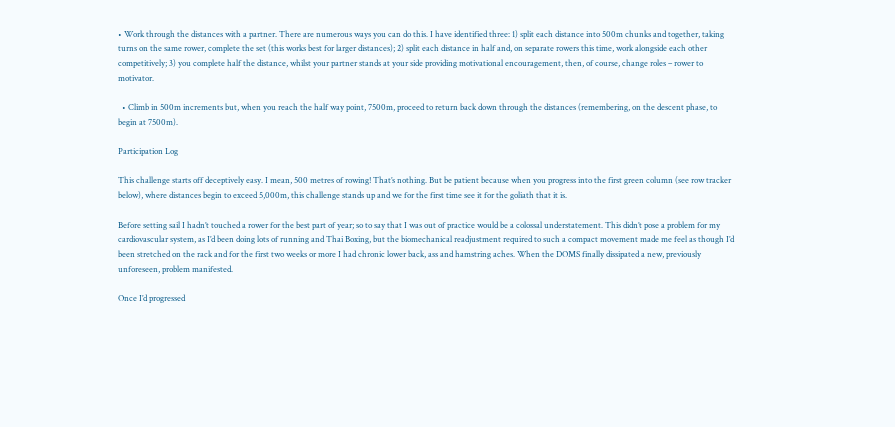• Work through the distances with a partner. There are numerous ways you can do this. I have identified three: 1) split each distance into 500m chunks and together, taking turns on the same rower, complete the set (this works best for larger distances); 2) split each distance in half and, on separate rowers this time, work alongside each other competitively; 3) you complete half the distance, whilst your partner stands at your side providing motivational encouragement, then, of course, change roles – rower to motivator.

  • Climb in 500m increments but, when you reach the half way point, 7500m, proceed to return back down through the distances (remembering, on the descent phase, to begin at 7500m).

Participation Log

This challenge starts off deceptively easy. I mean, 500 metres of rowing! That’s nothing. But be patient because when you progress into the first green column (see row tracker below), where distances begin to exceed 5,000m, this challenge stands up and we for the first time see it for the goliath that it is.

Before setting sail I hadn’t touched a rower for the best part of year; so to say that I was out of practice would be a colossal understatement. This didn’t pose a problem for my cardiovascular system, as I’d been doing lots of running and Thai Boxing, but the biomechanical readjustment required to such a compact movement made me feel as though I’d been stretched on the rack and for the first two weeks or more I had chronic lower back, ass and hamstring aches. When the DOMS finally dissipated a new, previously unforeseen, problem manifested.

Once I’d progressed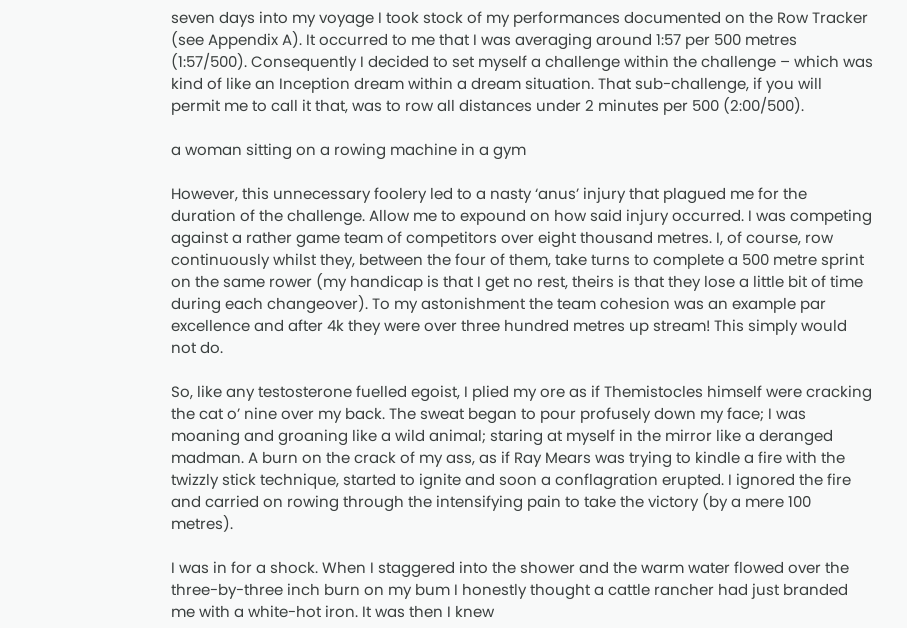seven days into my voyage I took stock of my performances documented on the Row Tracker (see Appendix A). It occurred to me that I was averaging around 1:57 per 500 metres (1:57/500). Consequently I decided to set myself a challenge within the challenge – which was kind of like an Inception dream within a dream situation. That sub-challenge, if you will permit me to call it that, was to row all distances under 2 minutes per 500 (2:00/500).

a woman sitting on a rowing machine in a gym

However, this unnecessary foolery led to a nasty ‘anus’ injury that plagued me for the duration of the challenge. Allow me to expound on how said injury occurred. I was competing against a rather game team of competitors over eight thousand metres. I, of course, row continuously whilst they, between the four of them, take turns to complete a 500 metre sprint on the same rower (my handicap is that I get no rest, theirs is that they lose a little bit of time during each changeover). To my astonishment the team cohesion was an example par excellence and after 4k they were over three hundred metres up stream! This simply would not do.

So, like any testosterone fuelled egoist, I plied my ore as if Themistocles himself were cracking the cat o’ nine over my back. The sweat began to pour profusely down my face; I was moaning and groaning like a wild animal; staring at myself in the mirror like a deranged madman. A burn on the crack of my ass, as if Ray Mears was trying to kindle a fire with the twizzly stick technique, started to ignite and soon a conflagration erupted. I ignored the fire and carried on rowing through the intensifying pain to take the victory (by a mere 100 metres).

I was in for a shock. When I staggered into the shower and the warm water flowed over the three-by-three inch burn on my bum I honestly thought a cattle rancher had just branded me with a white-hot iron. It was then I knew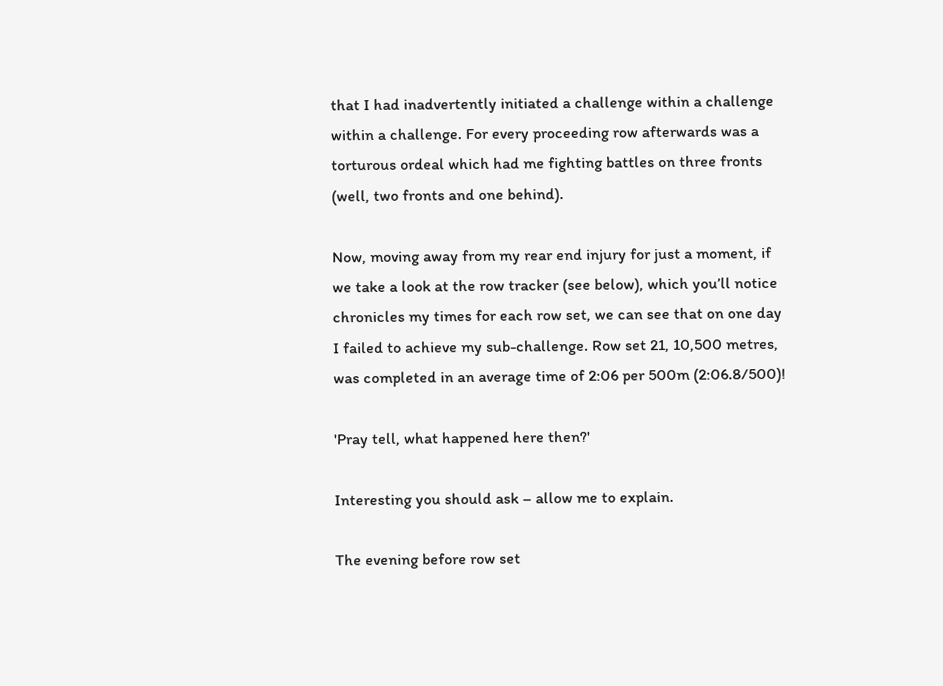that I had inadvertently initiated a challenge within a challenge within a challenge. For every proceeding row afterwards was a torturous ordeal which had me fighting battles on three fronts (well, two fronts and one behind).

Now, moving away from my rear end injury for just a moment, if we take a look at the row tracker (see below), which you’ll notice chronicles my times for each row set, we can see that on one day I failed to achieve my sub-challenge. Row set 21, 10,500 metres, was completed in an average time of 2:06 per 500m (2:06.8/500)!

'Pray tell, what happened here then?'

Interesting you should ask – allow me to explain.

The evening before row set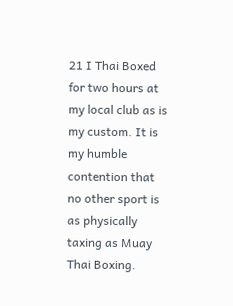21 I Thai Boxed for two hours at my local club as is my custom. It is my humble contention that no other sport is as physically taxing as Muay Thai Boxing.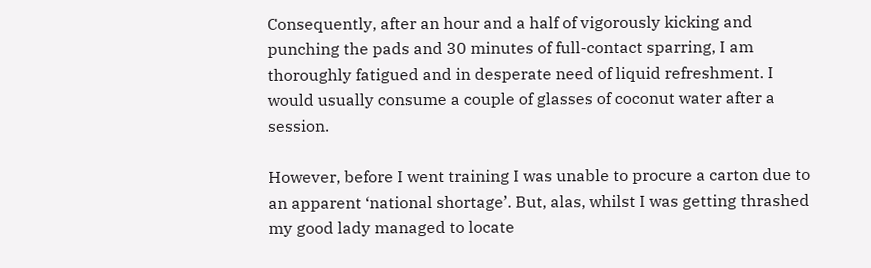Consequently, after an hour and a half of vigorously kicking and punching the pads and 30 minutes of full-contact sparring, I am thoroughly fatigued and in desperate need of liquid refreshment. I would usually consume a couple of glasses of coconut water after a session.

However, before I went training I was unable to procure a carton due to an apparent ‘national shortage’. But, alas, whilst I was getting thrashed my good lady managed to locate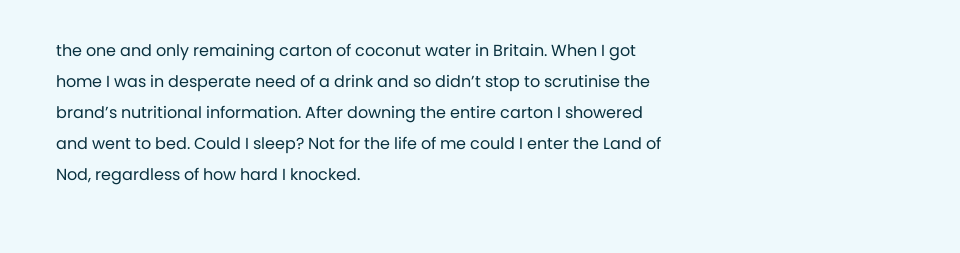the one and only remaining carton of coconut water in Britain. When I got home I was in desperate need of a drink and so didn’t stop to scrutinise the brand’s nutritional information. After downing the entire carton I showered and went to bed. Could I sleep? Not for the life of me could I enter the Land of Nod, regardless of how hard I knocked.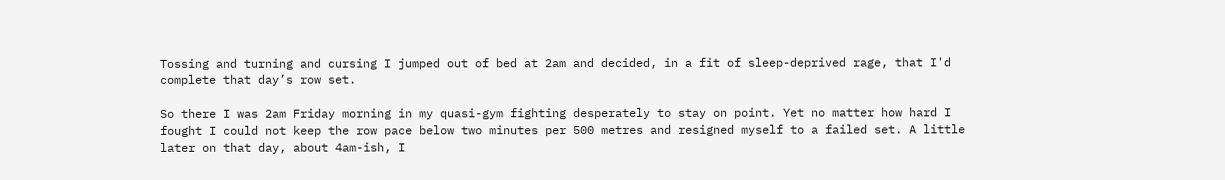Tossing and turning and cursing I jumped out of bed at 2am and decided, in a fit of sleep-deprived rage, that I'd complete that day’s row set.

So there I was 2am Friday morning in my quasi-gym fighting desperately to stay on point. Yet no matter how hard I fought I could not keep the row pace below two minutes per 500 metres and resigned myself to a failed set. A little later on that day, about 4am-ish, I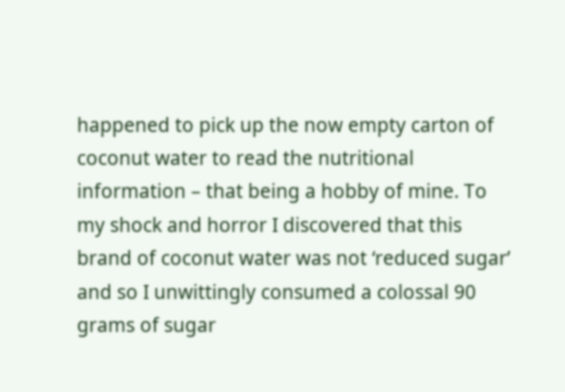happened to pick up the now empty carton of coconut water to read the nutritional information – that being a hobby of mine. To my shock and horror I discovered that this brand of coconut water was not ‘reduced sugar’ and so I unwittingly consumed a colossal 90 grams of sugar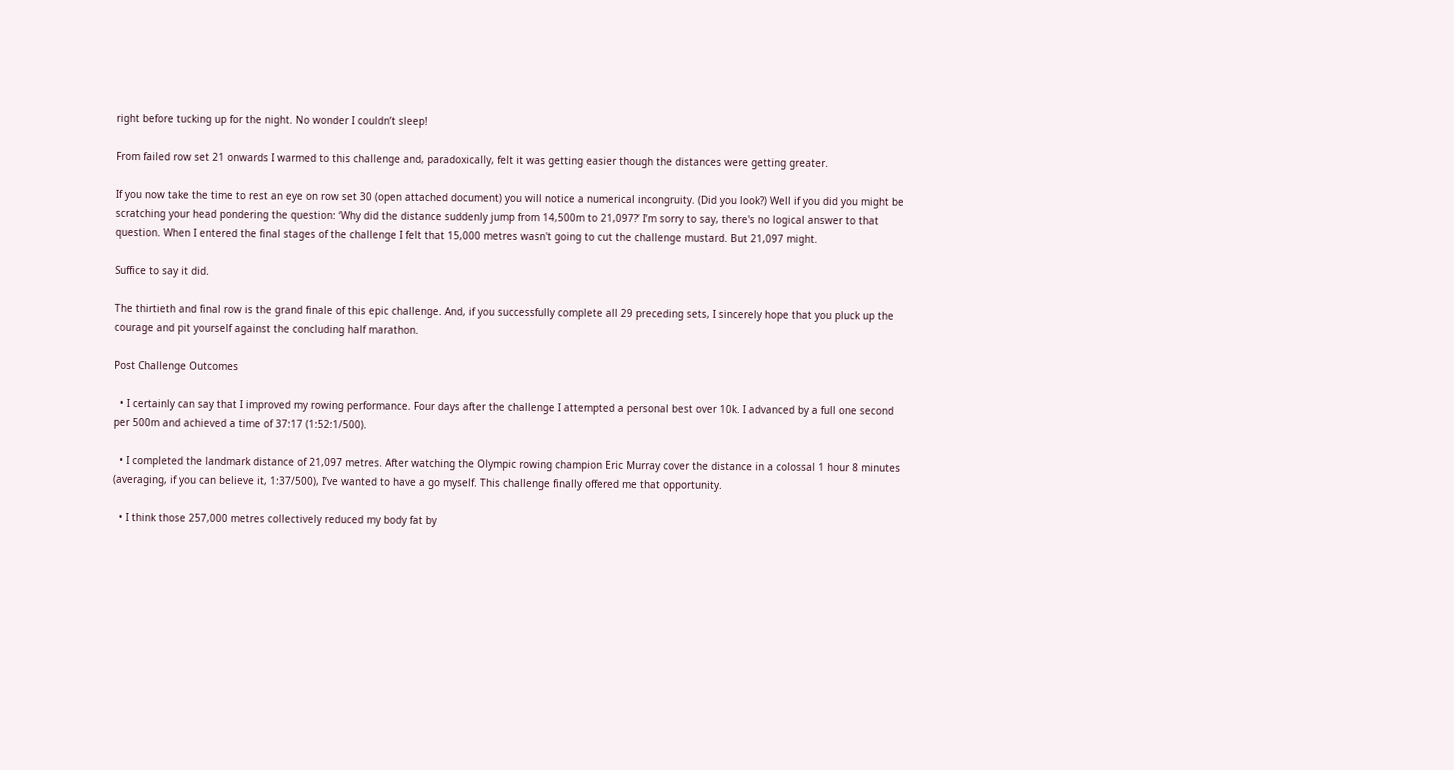right before tucking up for the night. No wonder I couldn’t sleep!

From failed row set 21 onwards I warmed to this challenge and, paradoxically, felt it was getting easier though the distances were getting greater.

If you now take the time to rest an eye on row set 30 (open attached document) you will notice a numerical incongruity. (Did you look?) Well if you did you might be scratching your head pondering the question: ‘Why did the distance suddenly jump from 14,500m to 21,097?’ I’m sorry to say, there's no logical answer to that question. When I entered the final stages of the challenge I felt that 15,000 metres wasn't going to cut the challenge mustard. But 21,097 might.

Suffice to say it did.

The thirtieth and final row is the grand finale of this epic challenge. And, if you successfully complete all 29 preceding sets, I sincerely hope that you pluck up the courage and pit yourself against the concluding half marathon.

Post Challenge Outcomes

  • I certainly can say that I improved my rowing performance. Four days after the challenge I attempted a personal best over 10k. I advanced by a full one second per 500m and achieved a time of 37:17 (1:52:1/500).

  • I completed the landmark distance of 21,097 metres. After watching the Olympic rowing champion Eric Murray cover the distance in a colossal 1 hour 8 minutes (averaging, if you can believe it, 1:37/500), I’ve wanted to have a go myself. This challenge finally offered me that opportunity.

  • I think those 257,000 metres collectively reduced my body fat by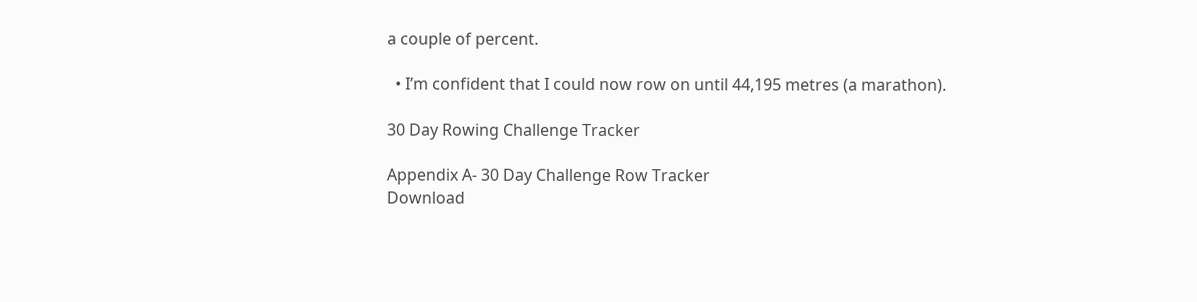a couple of percent.

  • I’m confident that I could now row on until 44,195 metres (a marathon).

30 Day Rowing Challenge Tracker

Appendix A- 30 Day Challenge Row Tracker
Download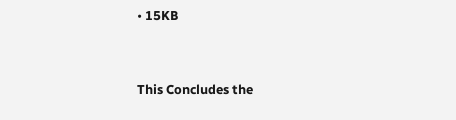• 15KB


This Concludes the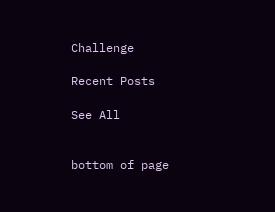Challenge

Recent Posts

See All


bottom of page